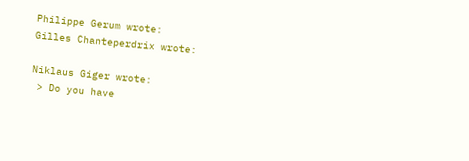Philippe Gerum wrote:
Gilles Chanteperdrix wrote:

Niklaus Giger wrote:
 > Do you have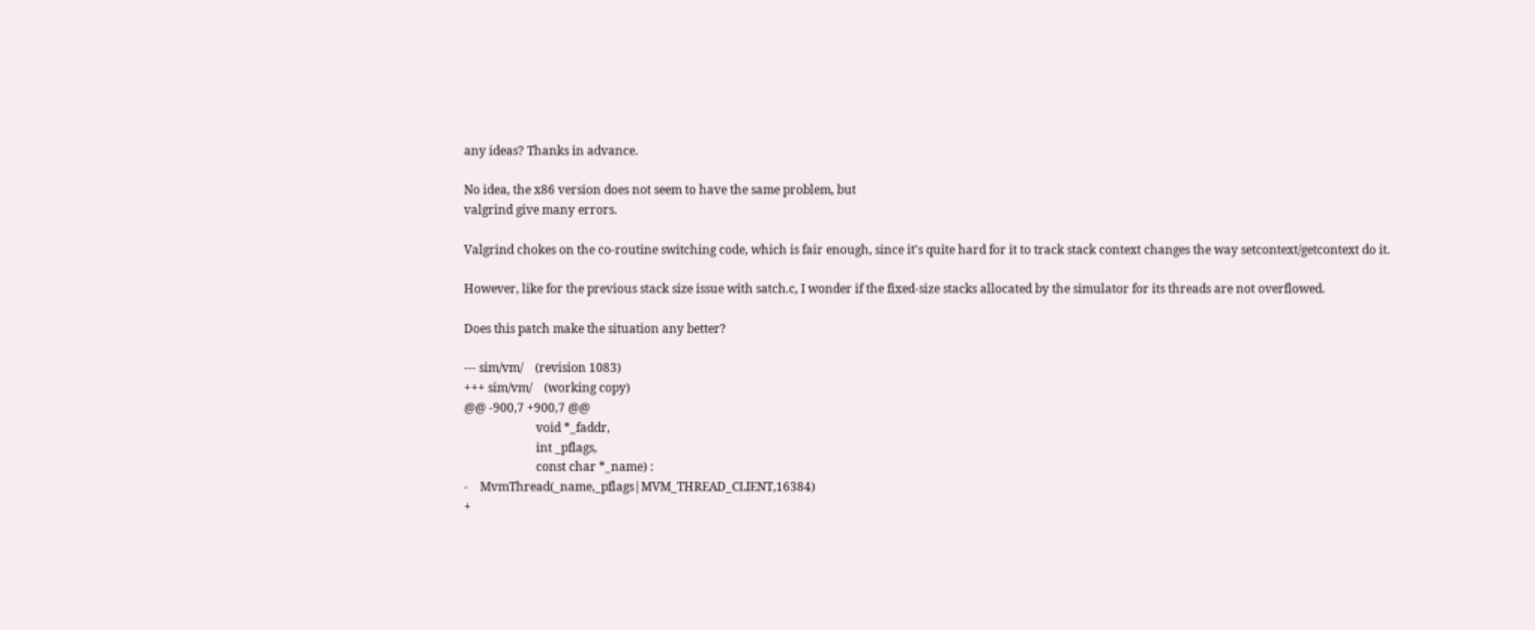any ideas? Thanks in advance.

No idea, the x86 version does not seem to have the same problem, but
valgrind give many errors.

Valgrind chokes on the co-routine switching code, which is fair enough, since it's quite hard for it to track stack context changes the way setcontext/getcontext do it.

However, like for the previous stack size issue with satch.c, I wonder if the fixed-size stacks allocated by the simulator for its threads are not overflowed.

Does this patch make the situation any better?

--- sim/vm/    (revision 1083)
+++ sim/vm/    (working copy)
@@ -900,7 +900,7 @@
                        void *_faddr,
                        int _pflags,
                        const char *_name) :
-    MvmThread(_name,_pflags|MVM_THREAD_CLIENT,16384)
+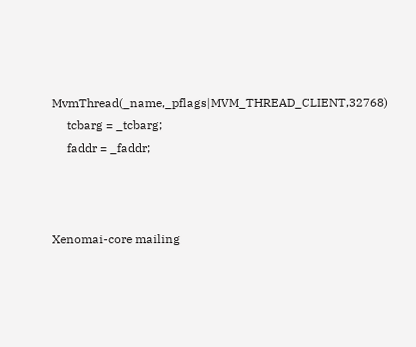MvmThread(_name,_pflags|MVM_THREAD_CLIENT,32768)
     tcbarg = _tcbarg;
     faddr = _faddr;



Xenomai-core mailing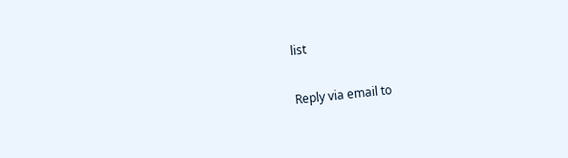list

Reply via email to